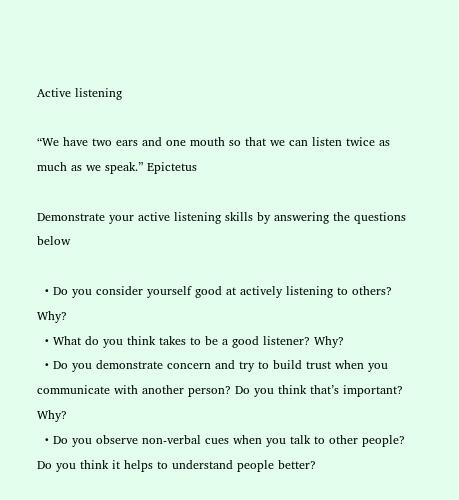Active listening

“We have two ears and one mouth so that we can listen twice as much as we speak.” Epictetus

Demonstrate your active listening skills by answering the questions below

  • Do you consider yourself good at actively listening to others? Why?
  • What do you think takes to be a good listener? Why?
  • Do you demonstrate concern and try to build trust when you communicate with another person? Do you think that’s important? Why?
  • Do you observe non-verbal cues when you talk to other people? Do you think it helps to understand people better?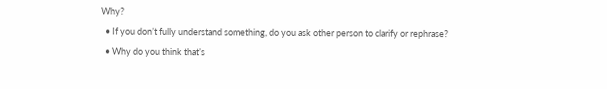Why?
  • If you don’t fully understand something, do you ask other person to clarify or rephrase?
  • Why do you think that’s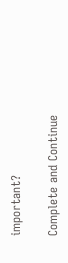important?

Complete and Continue